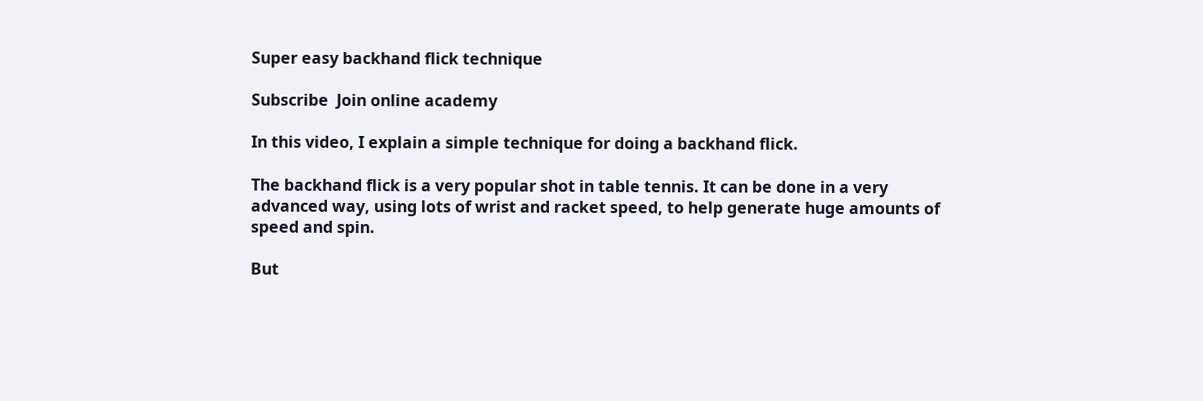Super easy backhand flick technique

Subscribe  Join online academy

In this video, I explain a simple technique for doing a backhand flick.

The backhand flick is a very popular shot in table tennis. It can be done in a very advanced way, using lots of wrist and racket speed, to help generate huge amounts of speed and spin.

But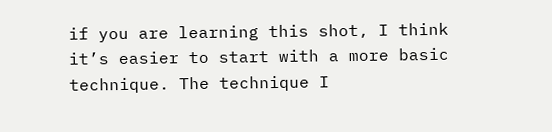if you are learning this shot, I think it’s easier to start with a more basic technique. The technique I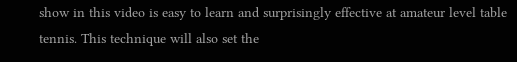show in this video is easy to learn and surprisingly effective at amateur level table tennis. This technique will also set the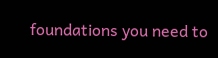foundations you need to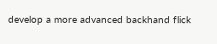develop a more advanced backhand flick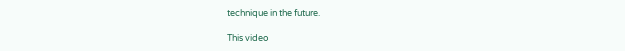technique in the future.

This video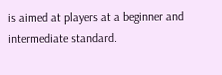is aimed at players at a beginner and intermediate standard.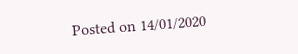Posted on 14/01/2020